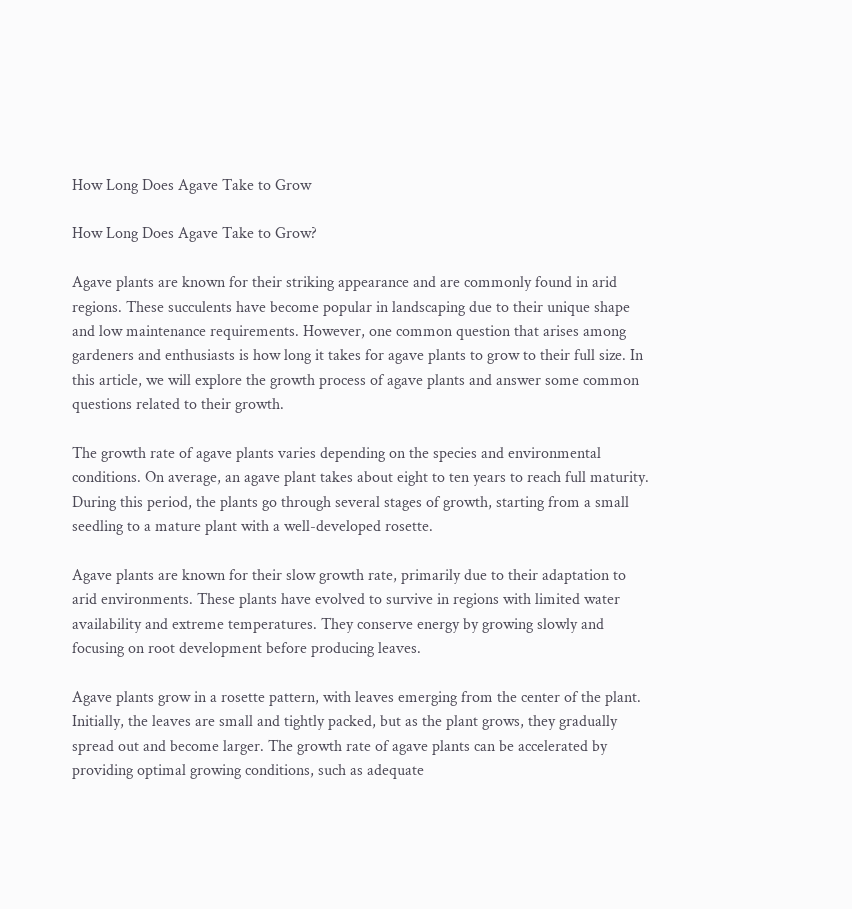How Long Does Agave Take to Grow

How Long Does Agave Take to Grow?

Agave plants are known for their striking appearance and are commonly found in arid regions. These succulents have become popular in landscaping due to their unique shape and low maintenance requirements. However, one common question that arises among gardeners and enthusiasts is how long it takes for agave plants to grow to their full size. In this article, we will explore the growth process of agave plants and answer some common questions related to their growth.

The growth rate of agave plants varies depending on the species and environmental conditions. On average, an agave plant takes about eight to ten years to reach full maturity. During this period, the plants go through several stages of growth, starting from a small seedling to a mature plant with a well-developed rosette.

Agave plants are known for their slow growth rate, primarily due to their adaptation to arid environments. These plants have evolved to survive in regions with limited water availability and extreme temperatures. They conserve energy by growing slowly and focusing on root development before producing leaves.

Agave plants grow in a rosette pattern, with leaves emerging from the center of the plant. Initially, the leaves are small and tightly packed, but as the plant grows, they gradually spread out and become larger. The growth rate of agave plants can be accelerated by providing optimal growing conditions, such as adequate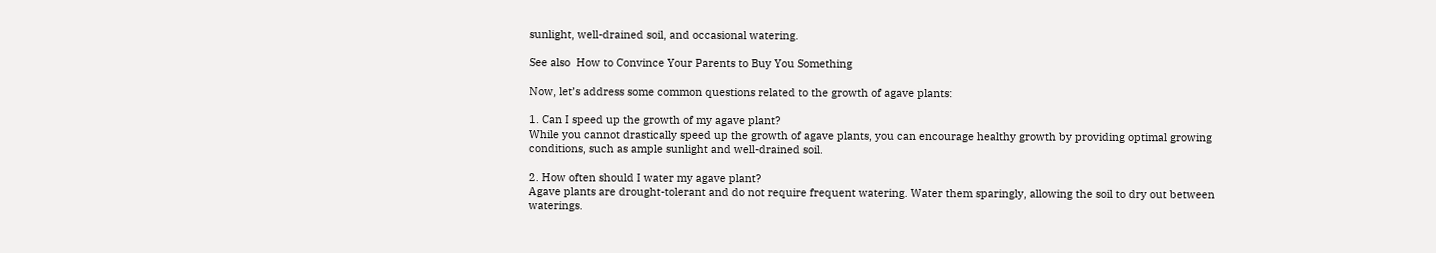sunlight, well-drained soil, and occasional watering.

See also  How to Convince Your Parents to Buy You Something

Now, let’s address some common questions related to the growth of agave plants:

1. Can I speed up the growth of my agave plant?
While you cannot drastically speed up the growth of agave plants, you can encourage healthy growth by providing optimal growing conditions, such as ample sunlight and well-drained soil.

2. How often should I water my agave plant?
Agave plants are drought-tolerant and do not require frequent watering. Water them sparingly, allowing the soil to dry out between waterings.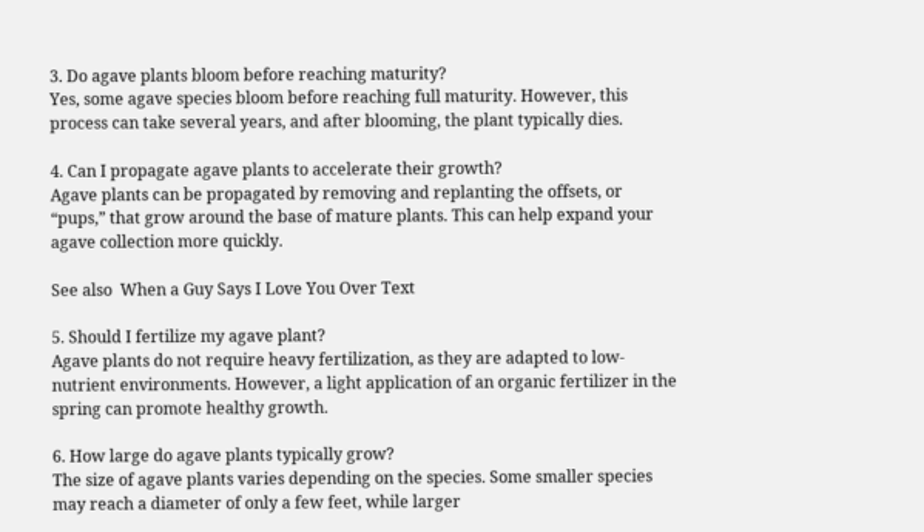3. Do agave plants bloom before reaching maturity?
Yes, some agave species bloom before reaching full maturity. However, this process can take several years, and after blooming, the plant typically dies.

4. Can I propagate agave plants to accelerate their growth?
Agave plants can be propagated by removing and replanting the offsets, or “pups,” that grow around the base of mature plants. This can help expand your agave collection more quickly.

See also  When a Guy Says I Love You Over Text

5. Should I fertilize my agave plant?
Agave plants do not require heavy fertilization, as they are adapted to low-nutrient environments. However, a light application of an organic fertilizer in the spring can promote healthy growth.

6. How large do agave plants typically grow?
The size of agave plants varies depending on the species. Some smaller species may reach a diameter of only a few feet, while larger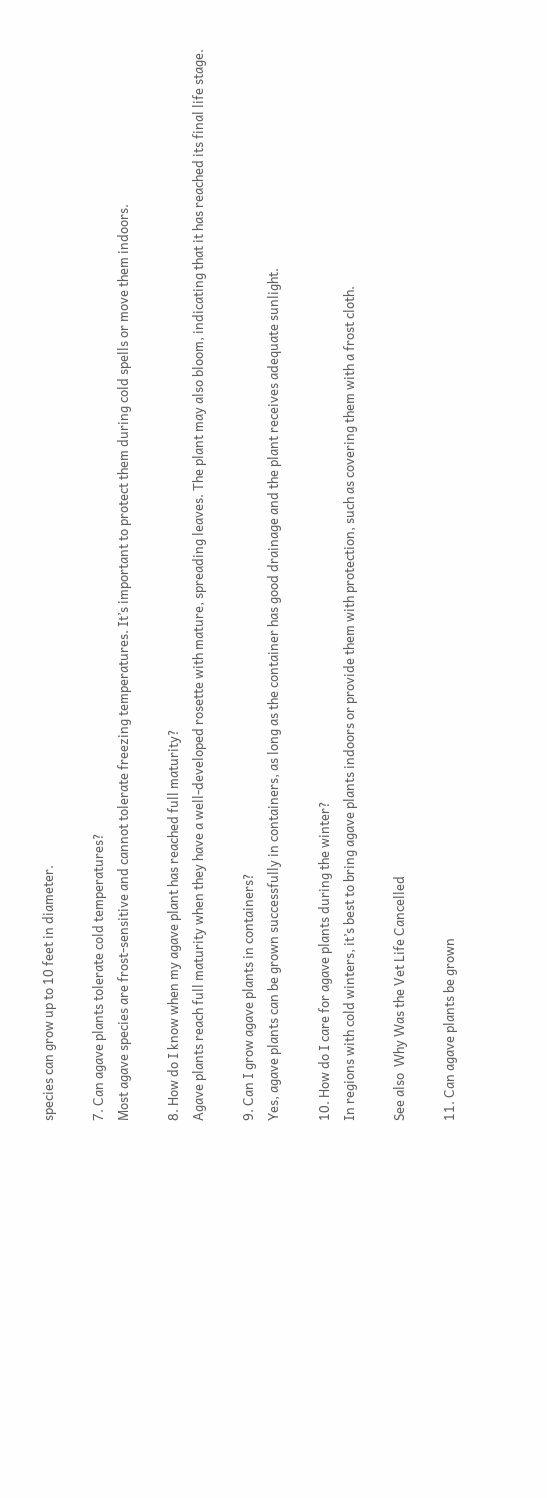species can grow up to 10 feet in diameter.

7. Can agave plants tolerate cold temperatures?
Most agave species are frost-sensitive and cannot tolerate freezing temperatures. It’s important to protect them during cold spells or move them indoors.

8. How do I know when my agave plant has reached full maturity?
Agave plants reach full maturity when they have a well-developed rosette with mature, spreading leaves. The plant may also bloom, indicating that it has reached its final life stage.

9. Can I grow agave plants in containers?
Yes, agave plants can be grown successfully in containers, as long as the container has good drainage and the plant receives adequate sunlight.

10. How do I care for agave plants during the winter?
In regions with cold winters, it’s best to bring agave plants indoors or provide them with protection, such as covering them with a frost cloth.

See also  Why Was the Vet Life Cancelled

11. Can agave plants be grown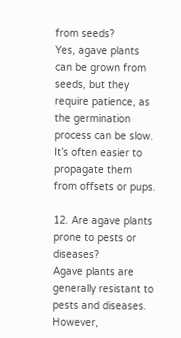from seeds?
Yes, agave plants can be grown from seeds, but they require patience, as the germination process can be slow. It’s often easier to propagate them from offsets or pups.

12. Are agave plants prone to pests or diseases?
Agave plants are generally resistant to pests and diseases. However,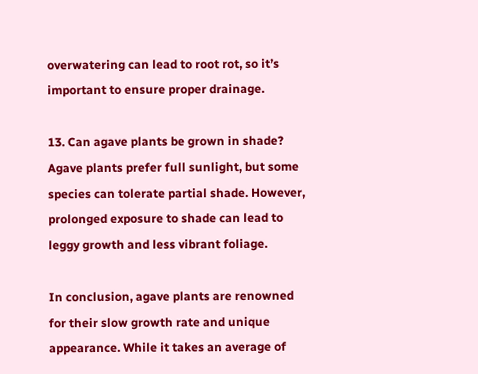overwatering can lead to root rot, so it’s important to ensure proper drainage.

13. Can agave plants be grown in shade?
Agave plants prefer full sunlight, but some species can tolerate partial shade. However, prolonged exposure to shade can lead to leggy growth and less vibrant foliage.

In conclusion, agave plants are renowned for their slow growth rate and unique appearance. While it takes an average of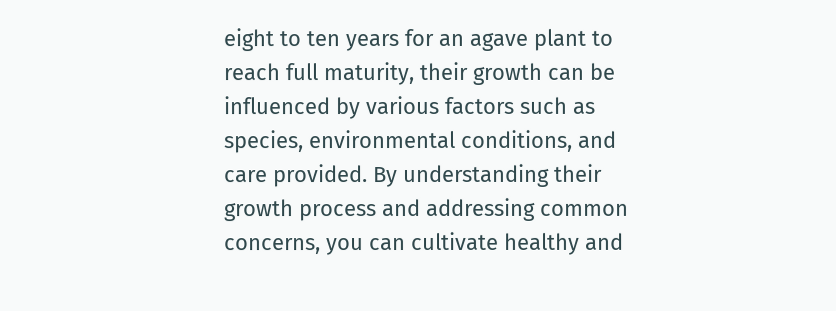eight to ten years for an agave plant to reach full maturity, their growth can be influenced by various factors such as species, environmental conditions, and care provided. By understanding their growth process and addressing common concerns, you can cultivate healthy and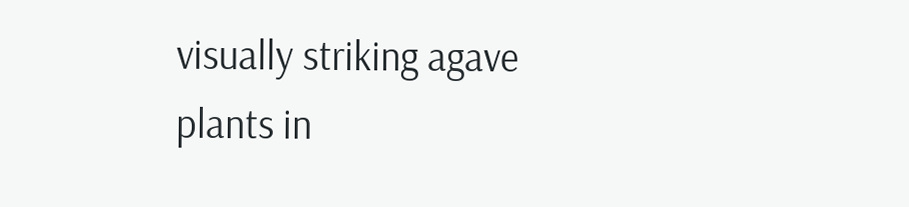visually striking agave plants in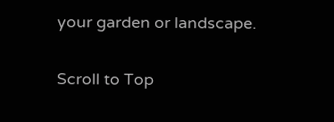your garden or landscape.

Scroll to Top